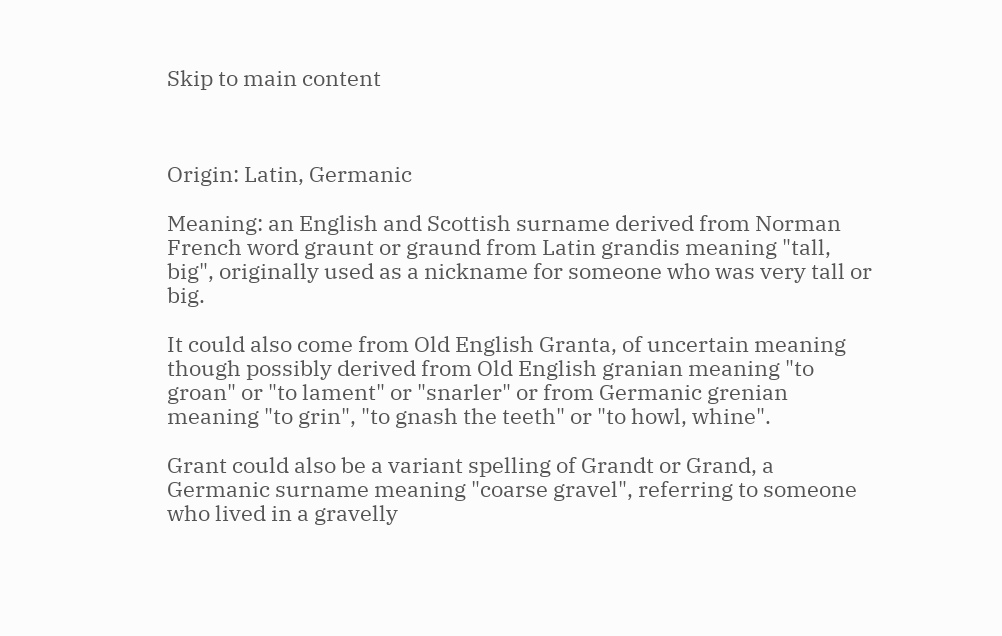Skip to main content



Origin: Latin, Germanic

Meaning: an English and Scottish surname derived from Norman French word graunt or graund from Latin grandis meaning "tall, big", originally used as a nickname for someone who was very tall or big.

It could also come from Old English Granta, of uncertain meaning though possibly derived from Old English granian meaning "to groan" or "to lament" or "snarler" or from Germanic grenian meaning "to grin", "to gnash the teeth" or "to howl, whine".

Grant could also be a variant spelling of Grandt or Grand, a Germanic surname meaning "coarse gravel", referring to someone who lived in a gravelly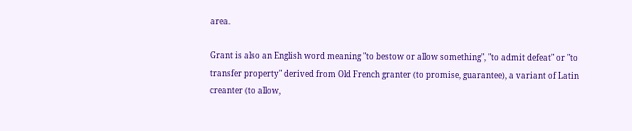area.

Grant is also an English word meaning "to bestow or allow something", "to admit defeat" or "to transfer property" derived from Old French granter (to promise, guarantee), a variant of Latin creanter (to allow,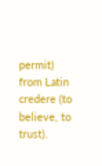permit) from Latin credere (to believe, to trust).